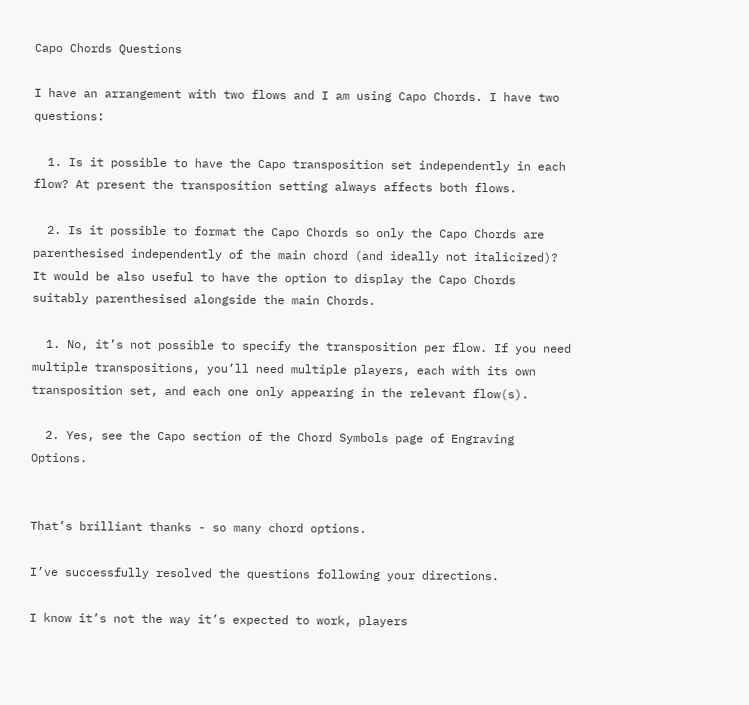Capo Chords Questions

I have an arrangement with two flows and I am using Capo Chords. I have two questions:

  1. Is it possible to have the Capo transposition set independently in each flow? At present the transposition setting always affects both flows.

  2. Is it possible to format the Capo Chords so only the Capo Chords are parenthesised independently of the main chord (and ideally not italicized)? It would be also useful to have the option to display the Capo Chords suitably parenthesised alongside the main Chords.

  1. No, it’s not possible to specify the transposition per flow. If you need multiple transpositions, you’ll need multiple players, each with its own transposition set, and each one only appearing in the relevant flow(s).

  2. Yes, see the Capo section of the Chord Symbols page of Engraving Options.


That’s brilliant thanks - so many chord options.

I’ve successfully resolved the questions following your directions.

I know it’s not the way it’s expected to work, players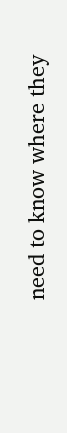need to know where they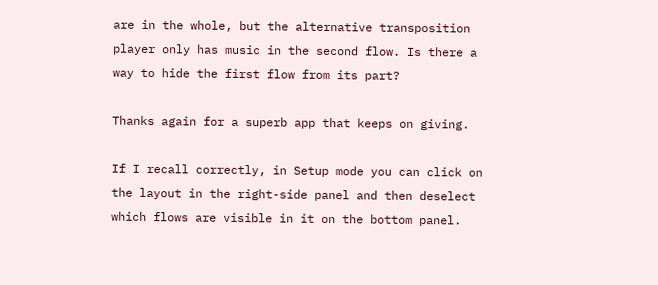are in the whole, but the alternative transposition player only has music in the second flow. Is there a way to hide the first flow from its part?

Thanks again for a superb app that keeps on giving.

If I recall correctly, in Setup mode you can click on the layout in the right-side panel and then deselect which flows are visible in it on the bottom panel.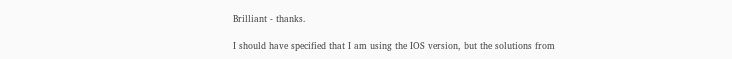Brilliant - thanks.

I should have specified that I am using the IOS version, but the solutions from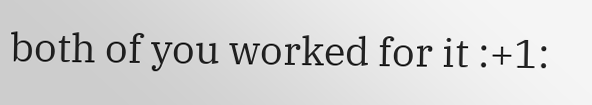both of you worked for it :+1: